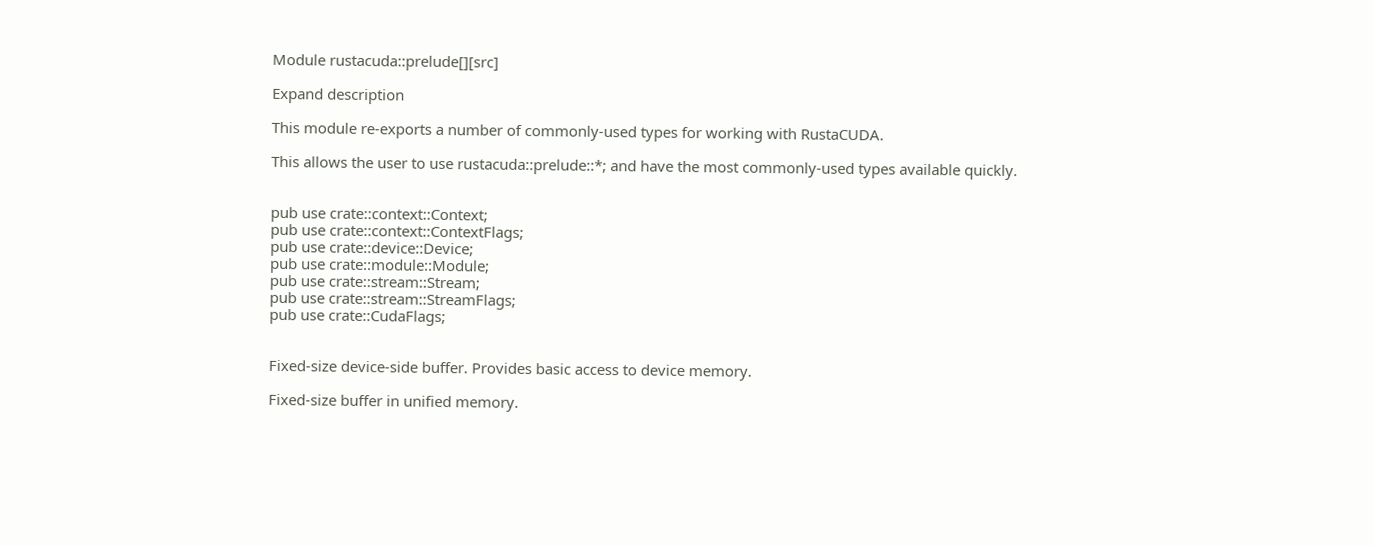Module rustacuda::prelude[][src]

Expand description

This module re-exports a number of commonly-used types for working with RustaCUDA.

This allows the user to use rustacuda::prelude::*; and have the most commonly-used types available quickly.


pub use crate::context::Context;
pub use crate::context::ContextFlags;
pub use crate::device::Device;
pub use crate::module::Module;
pub use crate::stream::Stream;
pub use crate::stream::StreamFlags;
pub use crate::CudaFlags;


Fixed-size device-side buffer. Provides basic access to device memory.

Fixed-size buffer in unified memory.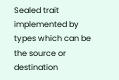Sealed trait implemented by types which can be the source or destination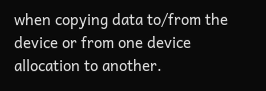when copying data to/from the device or from one device allocation to another.